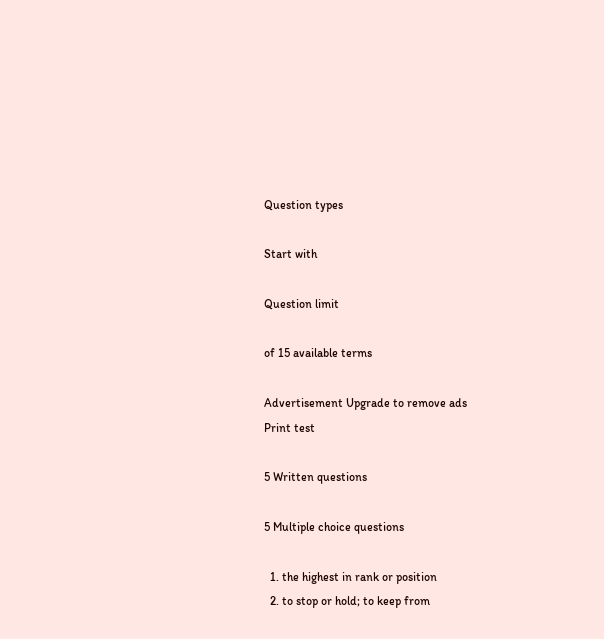Question types

Start with

Question limit

of 15 available terms

Advertisement Upgrade to remove ads
Print test

5 Written questions

5 Multiple choice questions

  1. the highest in rank or position
  2. to stop or hold; to keep from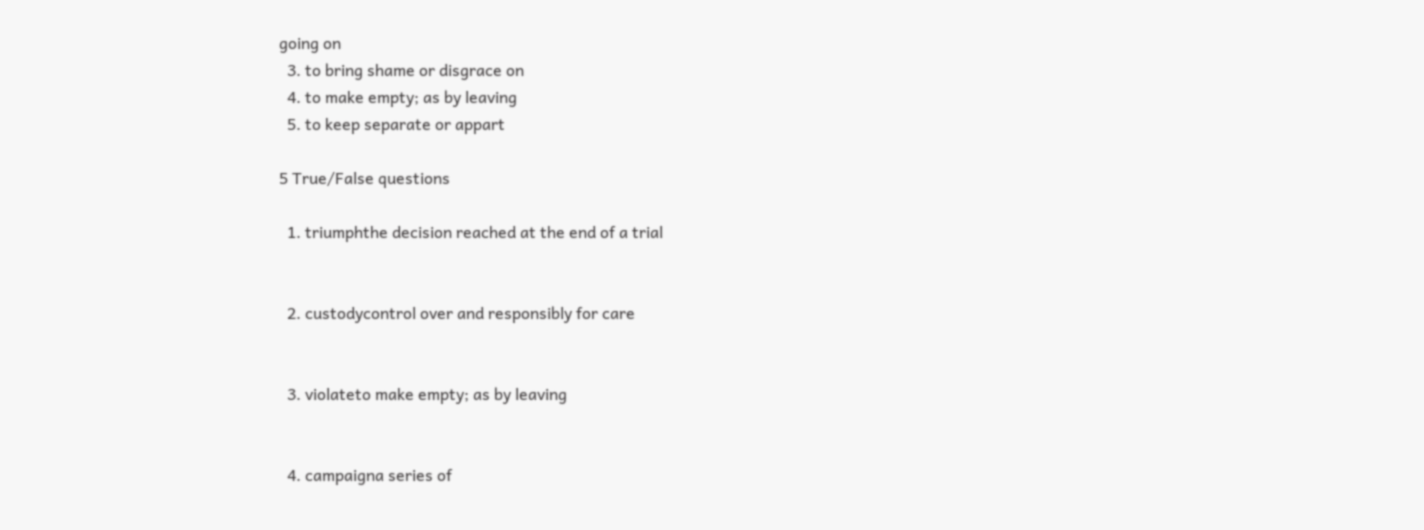going on
  3. to bring shame or disgrace on
  4. to make empty; as by leaving
  5. to keep separate or appart

5 True/False questions

  1. triumphthe decision reached at the end of a trial


  2. custodycontrol over and responsibly for care


  3. violateto make empty; as by leaving


  4. campaigna series of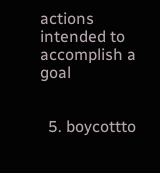actions intended to accomplish a goal


  5. boycottto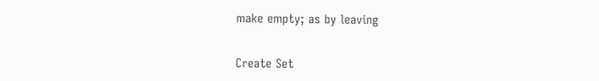make empty; as by leaving


Create Set